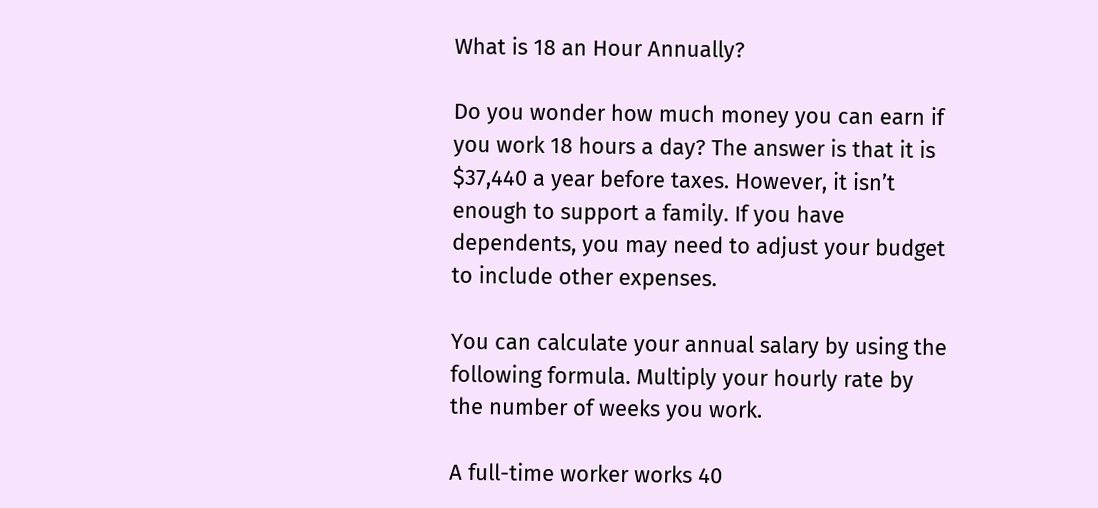What is 18 an Hour Annually?

Do you wonder how much money you can earn if you work 18 hours a day? The answer is that it is $37,440 a year before taxes. However, it isn’t enough to support a family. If you have dependents, you may need to adjust your budget to include other expenses.

You can calculate your annual salary by using the following formula. Multiply your hourly rate by the number of weeks you work.

A full-time worker works 40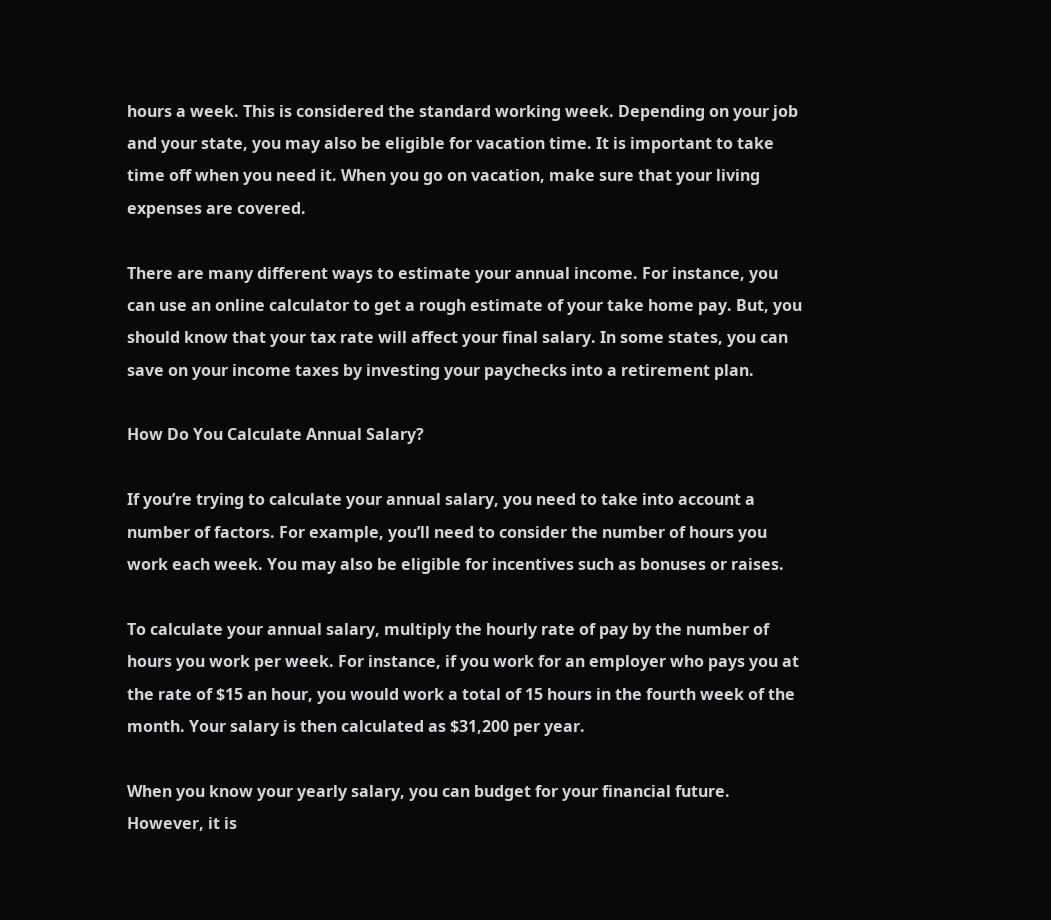hours a week. This is considered the standard working week. Depending on your job and your state, you may also be eligible for vacation time. It is important to take time off when you need it. When you go on vacation, make sure that your living expenses are covered.

There are many different ways to estimate your annual income. For instance, you can use an online calculator to get a rough estimate of your take home pay. But, you should know that your tax rate will affect your final salary. In some states, you can save on your income taxes by investing your paychecks into a retirement plan.

How Do You Calculate Annual Salary?

If you’re trying to calculate your annual salary, you need to take into account a number of factors. For example, you’ll need to consider the number of hours you work each week. You may also be eligible for incentives such as bonuses or raises.

To calculate your annual salary, multiply the hourly rate of pay by the number of hours you work per week. For instance, if you work for an employer who pays you at the rate of $15 an hour, you would work a total of 15 hours in the fourth week of the month. Your salary is then calculated as $31,200 per year.

When you know your yearly salary, you can budget for your financial future. However, it is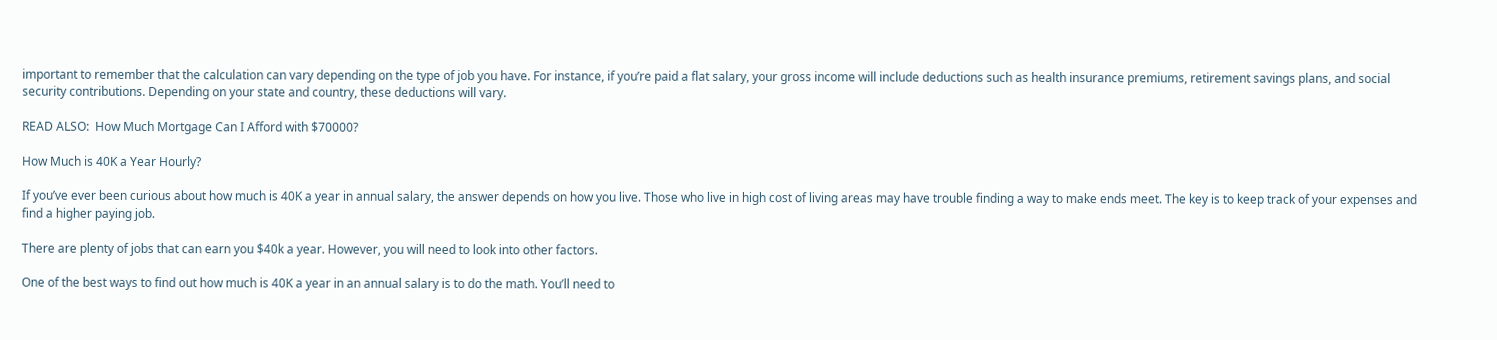important to remember that the calculation can vary depending on the type of job you have. For instance, if you’re paid a flat salary, your gross income will include deductions such as health insurance premiums, retirement savings plans, and social security contributions. Depending on your state and country, these deductions will vary.

READ ALSO:  How Much Mortgage Can I Afford with $70000?

How Much is 40K a Year Hourly?

If you’ve ever been curious about how much is 40K a year in annual salary, the answer depends on how you live. Those who live in high cost of living areas may have trouble finding a way to make ends meet. The key is to keep track of your expenses and find a higher paying job.

There are plenty of jobs that can earn you $40k a year. However, you will need to look into other factors.

One of the best ways to find out how much is 40K a year in an annual salary is to do the math. You’ll need to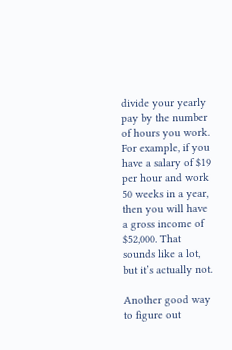divide your yearly pay by the number of hours you work. For example, if you have a salary of $19 per hour and work 50 weeks in a year, then you will have a gross income of $52,000. That sounds like a lot, but it’s actually not.

Another good way to figure out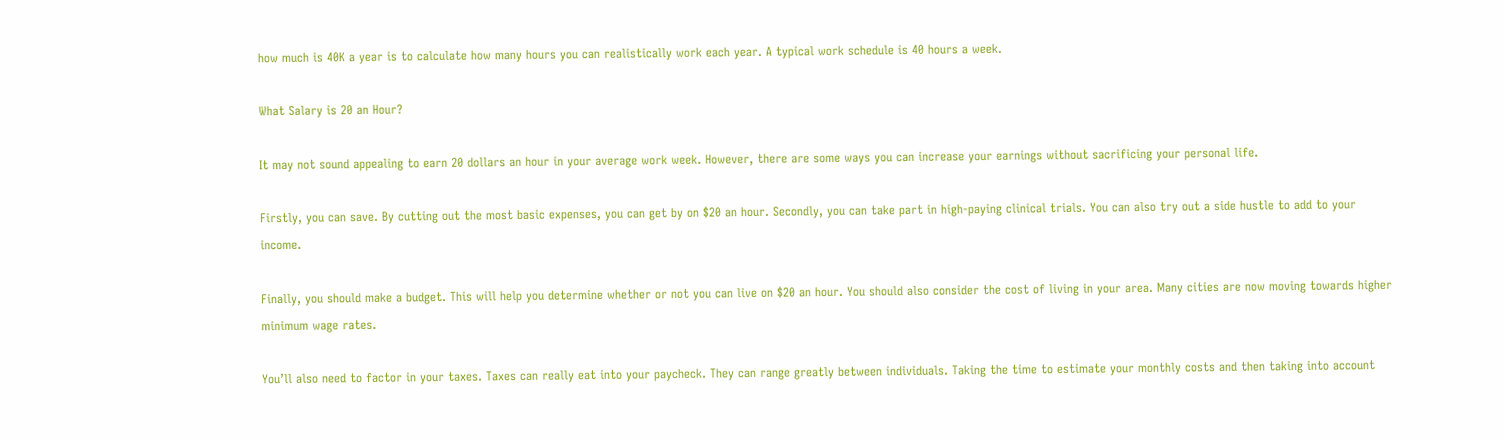how much is 40K a year is to calculate how many hours you can realistically work each year. A typical work schedule is 40 hours a week.

What Salary is 20 an Hour?

It may not sound appealing to earn 20 dollars an hour in your average work week. However, there are some ways you can increase your earnings without sacrificing your personal life.

Firstly, you can save. By cutting out the most basic expenses, you can get by on $20 an hour. Secondly, you can take part in high-paying clinical trials. You can also try out a side hustle to add to your income.

Finally, you should make a budget. This will help you determine whether or not you can live on $20 an hour. You should also consider the cost of living in your area. Many cities are now moving towards higher minimum wage rates.

You’ll also need to factor in your taxes. Taxes can really eat into your paycheck. They can range greatly between individuals. Taking the time to estimate your monthly costs and then taking into account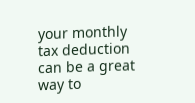your monthly tax deduction can be a great way to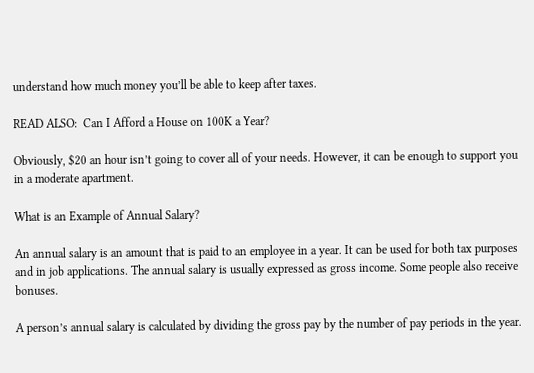understand how much money you’ll be able to keep after taxes.

READ ALSO:  Can I Afford a House on 100K a Year?

Obviously, $20 an hour isn’t going to cover all of your needs. However, it can be enough to support you in a moderate apartment.

What is an Example of Annual Salary?

An annual salary is an amount that is paid to an employee in a year. It can be used for both tax purposes and in job applications. The annual salary is usually expressed as gross income. Some people also receive bonuses.

A person’s annual salary is calculated by dividing the gross pay by the number of pay periods in the year.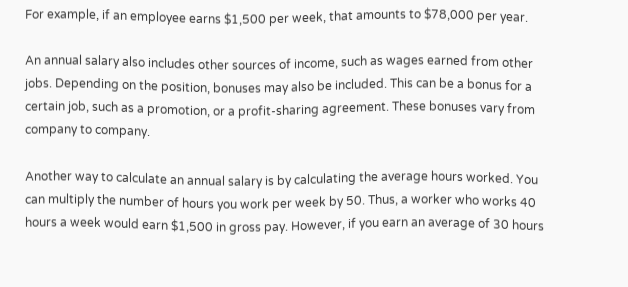For example, if an employee earns $1,500 per week, that amounts to $78,000 per year.

An annual salary also includes other sources of income, such as wages earned from other jobs. Depending on the position, bonuses may also be included. This can be a bonus for a certain job, such as a promotion, or a profit-sharing agreement. These bonuses vary from company to company.

Another way to calculate an annual salary is by calculating the average hours worked. You can multiply the number of hours you work per week by 50. Thus, a worker who works 40 hours a week would earn $1,500 in gross pay. However, if you earn an average of 30 hours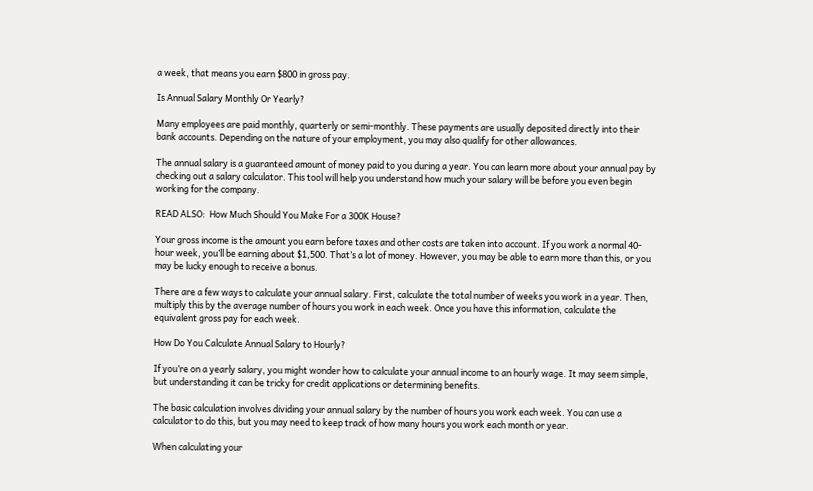a week, that means you earn $800 in gross pay.

Is Annual Salary Monthly Or Yearly?

Many employees are paid monthly, quarterly or semi-monthly. These payments are usually deposited directly into their bank accounts. Depending on the nature of your employment, you may also qualify for other allowances.

The annual salary is a guaranteed amount of money paid to you during a year. You can learn more about your annual pay by checking out a salary calculator. This tool will help you understand how much your salary will be before you even begin working for the company.

READ ALSO:  How Much Should You Make For a 300K House?

Your gross income is the amount you earn before taxes and other costs are taken into account. If you work a normal 40-hour week, you’ll be earning about $1,500. That’s a lot of money. However, you may be able to earn more than this, or you may be lucky enough to receive a bonus.

There are a few ways to calculate your annual salary. First, calculate the total number of weeks you work in a year. Then, multiply this by the average number of hours you work in each week. Once you have this information, calculate the equivalent gross pay for each week.

How Do You Calculate Annual Salary to Hourly?

If you’re on a yearly salary, you might wonder how to calculate your annual income to an hourly wage. It may seem simple, but understanding it can be tricky for credit applications or determining benefits.

The basic calculation involves dividing your annual salary by the number of hours you work each week. You can use a calculator to do this, but you may need to keep track of how many hours you work each month or year.

When calculating your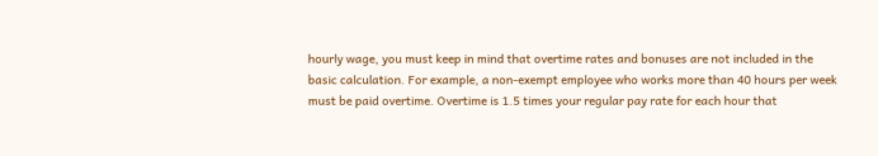hourly wage, you must keep in mind that overtime rates and bonuses are not included in the basic calculation. For example, a non-exempt employee who works more than 40 hours per week must be paid overtime. Overtime is 1.5 times your regular pay rate for each hour that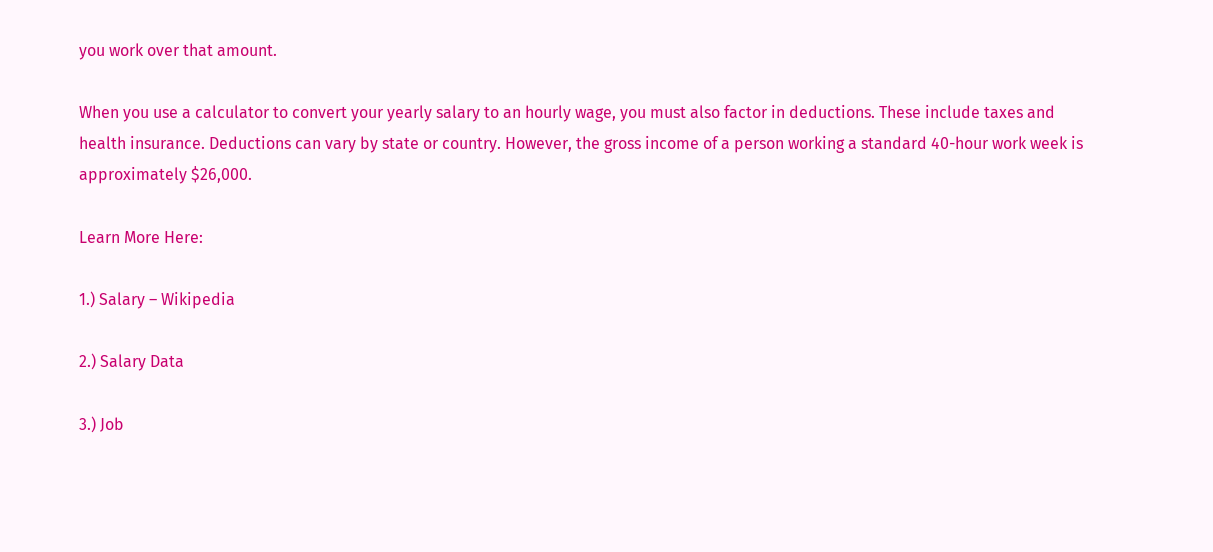you work over that amount.

When you use a calculator to convert your yearly salary to an hourly wage, you must also factor in deductions. These include taxes and health insurance. Deductions can vary by state or country. However, the gross income of a person working a standard 40-hour work week is approximately $26,000.

Learn More Here:

1.) Salary – Wikipedia

2.) Salary Data

3.) Job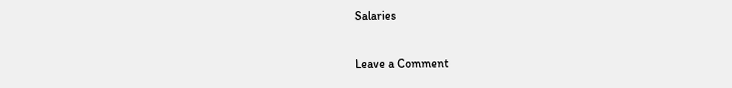Salaries

Leave a Comment